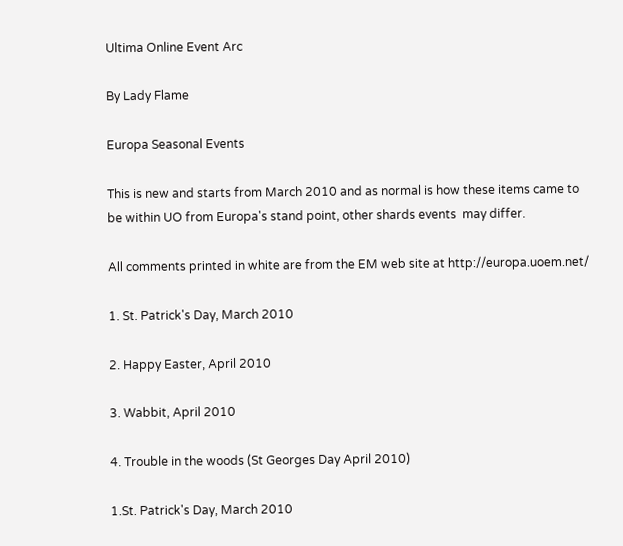Ultima Online Event Arc

By Lady Flame

Europa Seasonal Events

This is new and starts from March 2010 and as normal is how these items came to be within UO from Europa's stand point, other shards events  may differ.

All comments printed in white are from the EM web site at http://europa.uoem.net/

1. St. Patrick's Day, March 2010

2. Happy Easter, April 2010

3. Wabbit, April 2010

4. Trouble in the woods (St Georges Day April 2010)

1.St. Patrick's Day, March 2010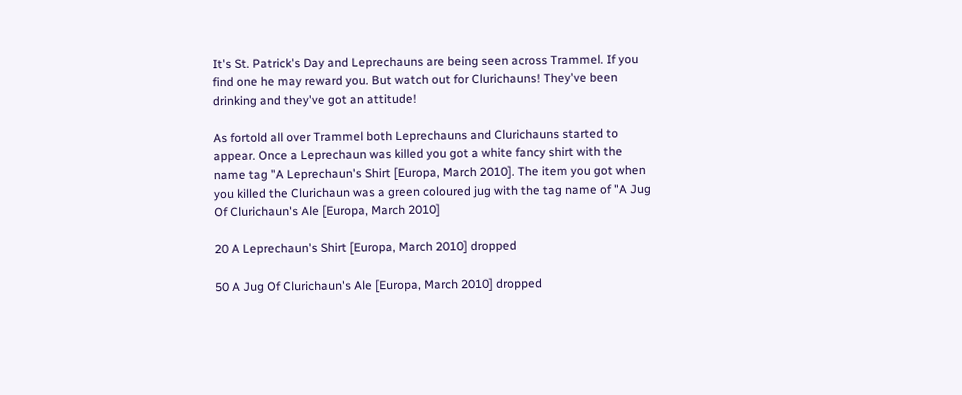It's St. Patrick's Day and Leprechauns are being seen across Trammel. If you find one he may reward you. But watch out for Clurichauns! They've been drinking and they've got an attitude!

As fortold all over Trammel both Leprechauns and Clurichauns started to appear. Once a Leprechaun was killed you got a white fancy shirt with the name tag "A Leprechaun's Shirt [Europa, March 2010]. The item you got when you killed the Clurichaun was a green coloured jug with the tag name of "A Jug Of Clurichaun's Ale [Europa, March 2010]

20 A Leprechaun's Shirt [Europa, March 2010] dropped

50 A Jug Of Clurichaun's Ale [Europa, March 2010] dropped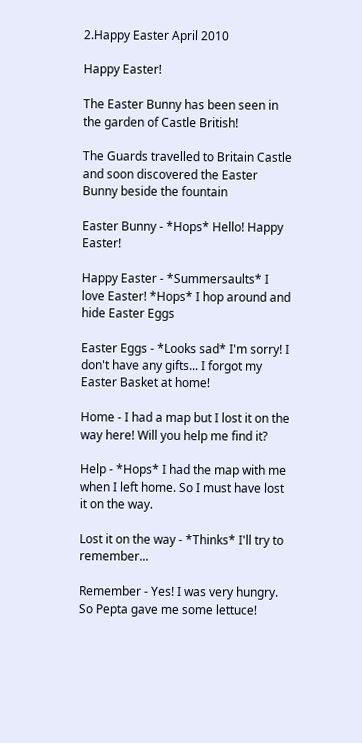2.Happy Easter April 2010

Happy Easter!

The Easter Bunny has been seen in the garden of Castle British!

The Guards travelled to Britain Castle and soon discovered the Easter Bunny beside the fountain

Easter Bunny - *Hops* Hello! Happy Easter!

Happy Easter - *Summersaults* I love Easter! *Hops* I hop around and hide Easter Eggs

Easter Eggs - *Looks sad* I'm sorry! I don't have any gifts... I forgot my Easter Basket at home!

Home - I had a map but I lost it on the way here! Will you help me find it?

Help - *Hops* I had the map with me when I left home. So I must have lost it on the way.

Lost it on the way - *Thinks* I'll try to remember...

Remember - Yes! I was very hungry. So Pepta gave me some lettuce!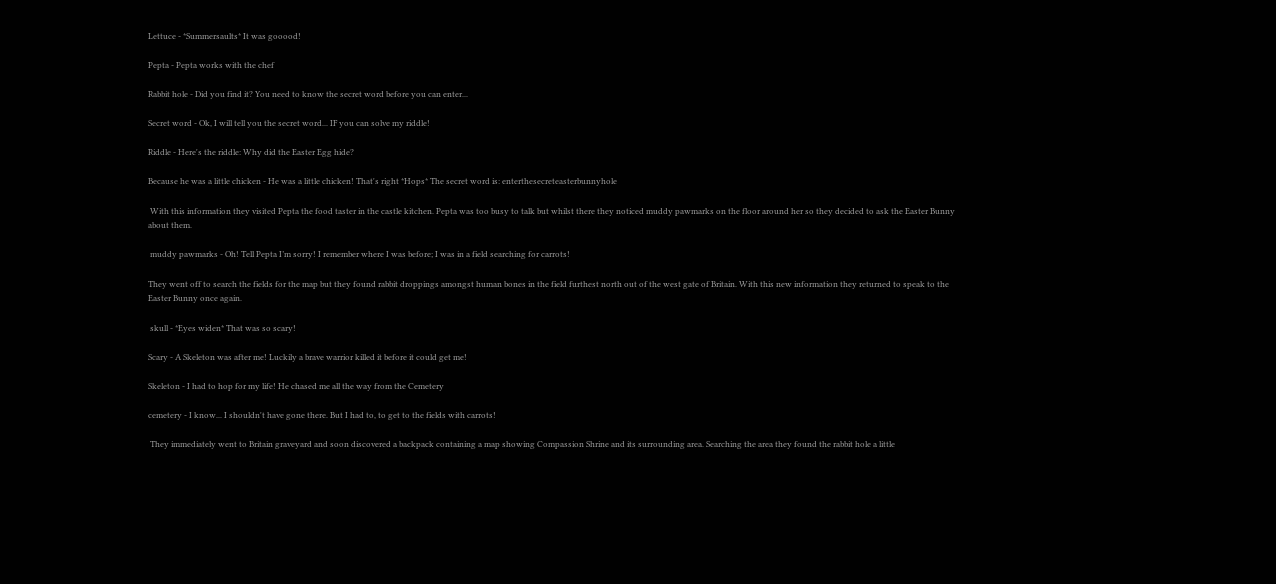Lettuce - *Summersaults* It was gooood!

Pepta - Pepta works with the chef

Rabbit hole - Did you find it? You need to know the secret word before you can enter...

Secret word - Ok, I will tell you the secret word... IF you can solve my riddle!

Riddle - Here's the riddle: Why did the Easter Egg hide?

Because he was a little chicken - He was a little chicken! That's right *Hops* The secret word is: enterthesecreteasterbunnyhole

 With this information they visited Pepta the food taster in the castle kitchen. Pepta was too busy to talk but whilst there they noticed muddy pawmarks on the floor around her so they decided to ask the Easter Bunny about them.

 muddy pawmarks - Oh! Tell Pepta I’m sorry! I remember where I was before; I was in a field searching for carrots!

They went off to search the fields for the map but they found rabbit droppings amongst human bones in the field furthest north out of the west gate of Britain. With this new information they returned to speak to the Easter Bunny once again.

 skull - *Eyes widen* That was so scary!

Scary - A Skeleton was after me! Luckily a brave warrior killed it before it could get me!

Skeleton - I had to hop for my life! He chased me all the way from the Cemetery

cemetery - I know... I shouldn't have gone there. But I had to, to get to the fields with carrots!

 They immediately went to Britain graveyard and soon discovered a backpack containing a map showing Compassion Shrine and its surrounding area. Searching the area they found the rabbit hole a little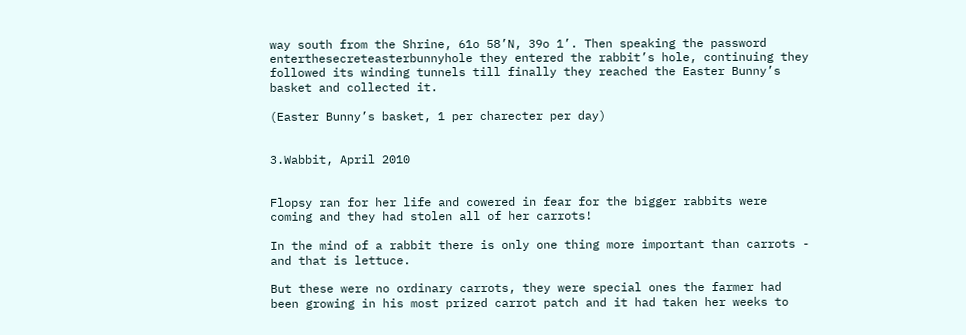way south from the Shrine, 61o 58’N, 39o 1’. Then speaking the password enterthesecreteasterbunnyhole they entered the rabbit’s hole, continuing they followed its winding tunnels till finally they reached the Easter Bunny’s basket and collected it.

(Easter Bunny’s basket, 1 per charecter per day)


3.Wabbit, April 2010


Flopsy ran for her life and cowered in fear for the bigger rabbits were coming and they had stolen all of her carrots!

In the mind of a rabbit there is only one thing more important than carrots - and that is lettuce.

But these were no ordinary carrots, they were special ones the farmer had been growing in his most prized carrot patch and it had taken her weeks to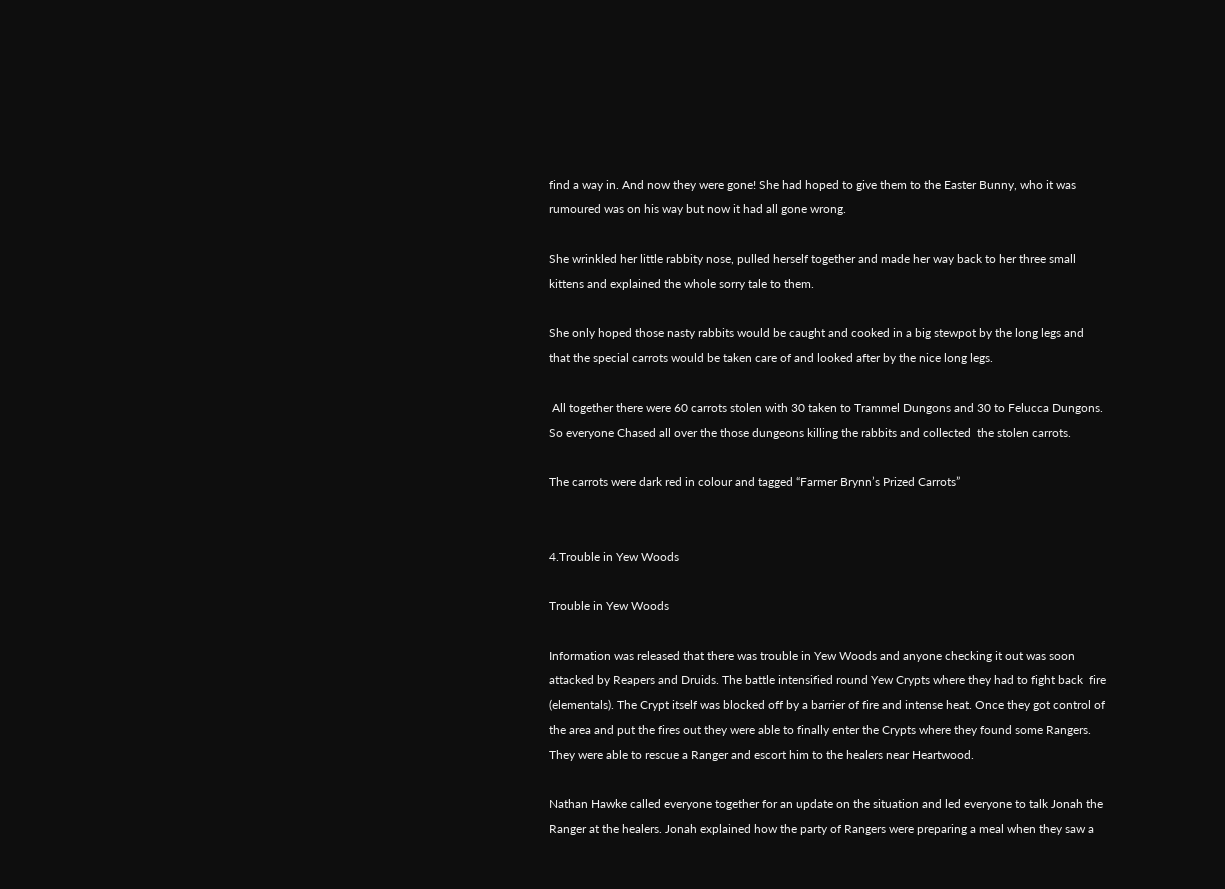find a way in. And now they were gone! She had hoped to give them to the Easter Bunny, who it was rumoured was on his way but now it had all gone wrong.

She wrinkled her little rabbity nose, pulled herself together and made her way back to her three small kittens and explained the whole sorry tale to them.

She only hoped those nasty rabbits would be caught and cooked in a big stewpot by the long legs and that the special carrots would be taken care of and looked after by the nice long legs.

 All together there were 60 carrots stolen with 30 taken to Trammel Dungons and 30 to Felucca Dungons. So everyone Chased all over the those dungeons killing the rabbits and collected  the stolen carrots.

The carrots were dark red in colour and tagged “Farmer Brynn’s Prized Carrots”


4.Trouble in Yew Woods

Trouble in Yew Woods

Information was released that there was trouble in Yew Woods and anyone checking it out was soon attacked by Reapers and Druids. The battle intensified round Yew Crypts where they had to fight back  fire (elementals). The Crypt itself was blocked off by a barrier of fire and intense heat. Once they got control of the area and put the fires out they were able to finally enter the Crypts where they found some Rangers. They were able to rescue a Ranger and escort him to the healers near Heartwood.

Nathan Hawke called everyone together for an update on the situation and led everyone to talk Jonah the Ranger at the healers. Jonah explained how the party of Rangers were preparing a meal when they saw a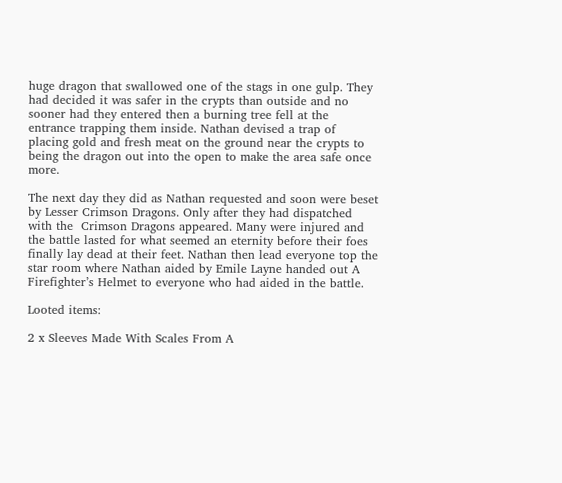huge dragon that swallowed one of the stags in one gulp. They had decided it was safer in the crypts than outside and no sooner had they entered then a burning tree fell at the entrance trapping them inside. Nathan devised a trap of placing gold and fresh meat on the ground near the crypts to being the dragon out into the open to make the area safe once more.

The next day they did as Nathan requested and soon were beset by Lesser Crimson Dragons. Only after they had dispatched with the  Crimson Dragons appeared. Many were injured and the battle lasted for what seemed an eternity before their foes finally lay dead at their feet. Nathan then lead everyone top the star room where Nathan aided by Emile Layne handed out A Firefighter’s Helmet to everyone who had aided in the battle.

Looted items:

2 x Sleeves Made With Scales From A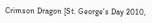Crimson Dragon [St. George’s Day 2010,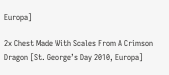Europa]

2x Chest Made With Scales From A Crimson Dragon [St. George’s Day 2010, Europa]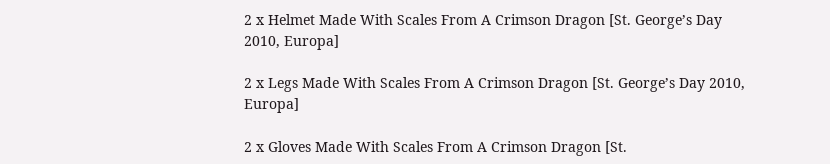2 x Helmet Made With Scales From A Crimson Dragon [St. George’s Day 2010, Europa]

2 x Legs Made With Scales From A Crimson Dragon [St. George’s Day 2010, Europa]

2 x Gloves Made With Scales From A Crimson Dragon [St.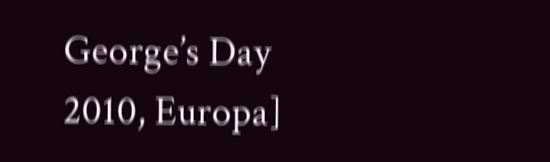George’s Day 2010, Europa]